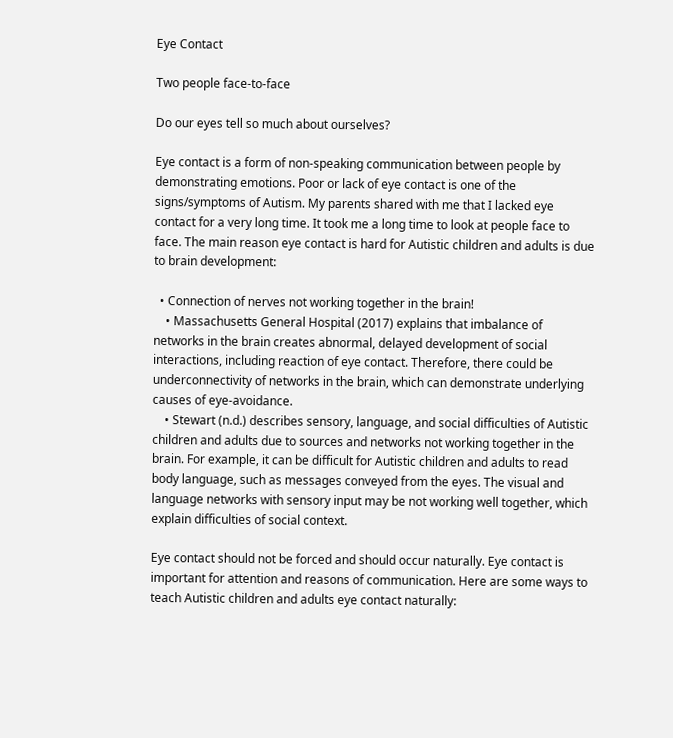Eye Contact

Two people face-to-face

Do our eyes tell so much about ourselves?

Eye contact is a form of non-speaking communication between people by demonstrating emotions. Poor or lack of eye contact is one of the signs/symptoms of Autism. My parents shared with me that I lacked eye contact for a very long time. It took me a long time to look at people face to face. The main reason eye contact is hard for Autistic children and adults is due to brain development:

  • Connection of nerves not working together in the brain!
    • Massachusetts General Hospital (2017) explains that imbalance of networks in the brain creates abnormal, delayed development of social interactions, including reaction of eye contact. Therefore, there could be underconnectivity of networks in the brain, which can demonstrate underlying causes of eye-avoidance.
    • Stewart (n.d.) describes sensory, language, and social difficulties of Autistic children and adults due to sources and networks not working together in the brain. For example, it can be difficult for Autistic children and adults to read body language, such as messages conveyed from the eyes. The visual and language networks with sensory input may be not working well together, which explain difficulties of social context.

Eye contact should not be forced and should occur naturally. Eye contact is important for attention and reasons of communication. Here are some ways to teach Autistic children and adults eye contact naturally: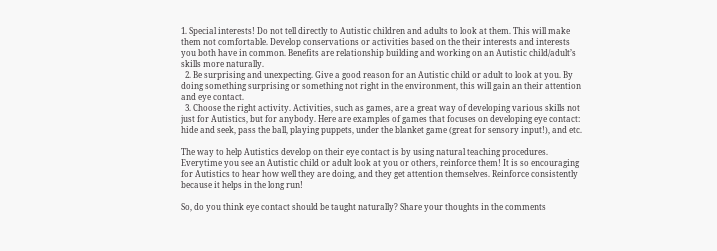1. Special interests! Do not tell directly to Autistic children and adults to look at them. This will make them not comfortable. Develop conservations or activities based on the their interests and interests you both have in common. Benefits are relationship building and working on an Autistic child/adult’s skills more naturally.
  2. Be surprising and unexpecting. Give a good reason for an Autistic child or adult to look at you. By doing something surprising or something not right in the environment, this will gain an their attention and eye contact.
  3. Choose the right activity. Activities, such as games, are a great way of developing various skills not just for Autistics, but for anybody. Here are examples of games that focuses on developing eye contact: hide and seek, pass the ball, playing puppets, under the blanket game (great for sensory input!), and etc.

The way to help Autistics develop on their eye contact is by using natural teaching procedures. Everytime you see an Autistic child or adult look at you or others, reinforce them! It is so encouraging for Autistics to hear how well they are doing, and they get attention themselves. Reinforce consistently because it helps in the long run!

So, do you think eye contact should be taught naturally? Share your thoughts in the comments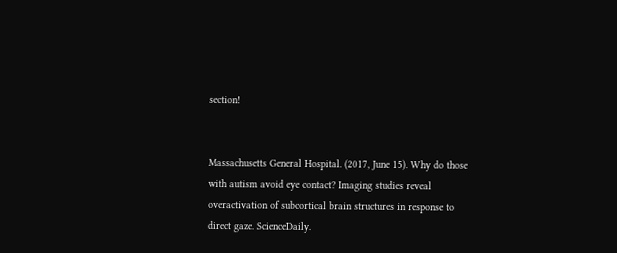section!


Massachusetts General Hospital. (2017, June 15). Why do those with autism avoid eye contact? Imaging studies reveal overactivation of subcortical brain structures in response to direct gaze. ScienceDaily.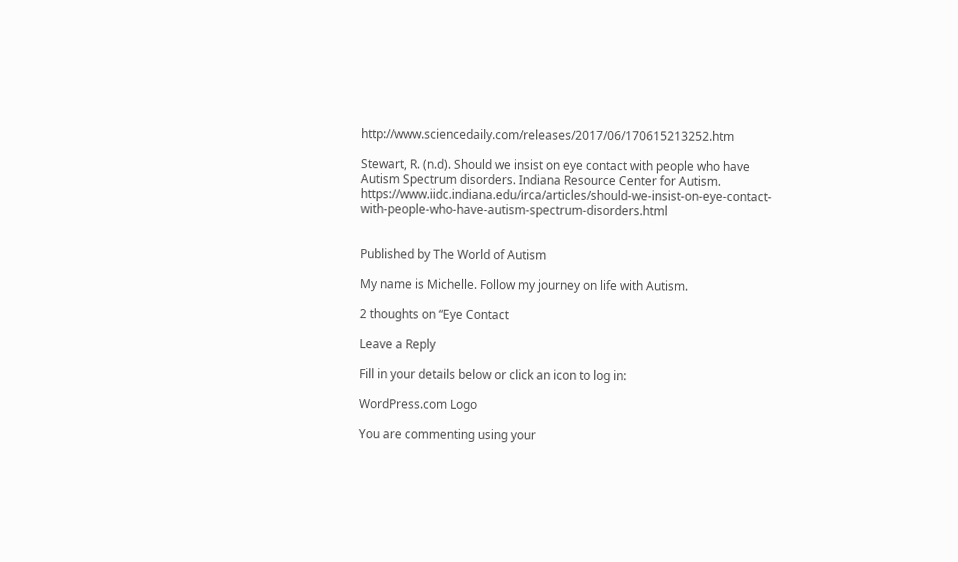http://www.sciencedaily.com/releases/2017/06/170615213252.htm

Stewart, R. (n.d). Should we insist on eye contact with people who have Autism Spectrum disorders. Indiana Resource Center for Autism. https://www.iidc.indiana.edu/irca/articles/should-we-insist-on-eye-contact-with-people-who-have-autism-spectrum-disorders.html


Published by The World of Autism

My name is Michelle. Follow my journey on life with Autism.

2 thoughts on “Eye Contact

Leave a Reply

Fill in your details below or click an icon to log in:

WordPress.com Logo

You are commenting using your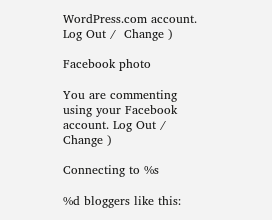WordPress.com account. Log Out /  Change )

Facebook photo

You are commenting using your Facebook account. Log Out /  Change )

Connecting to %s

%d bloggers like this: